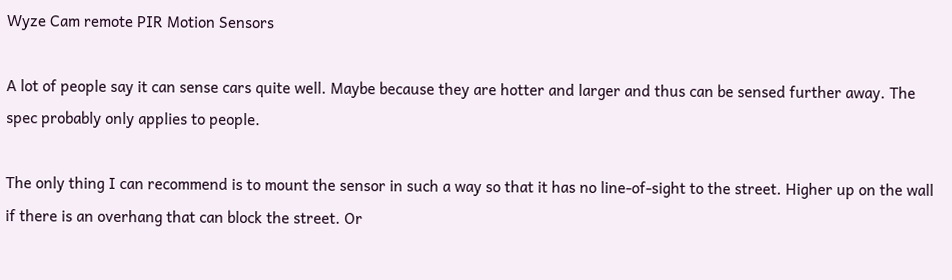Wyze Cam remote PIR Motion Sensors

A lot of people say it can sense cars quite well. Maybe because they are hotter and larger and thus can be sensed further away. The spec probably only applies to people.

The only thing I can recommend is to mount the sensor in such a way so that it has no line-of-sight to the street. Higher up on the wall if there is an overhang that can block the street. Or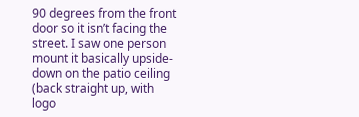90 degrees from the front door so it isn’t facing the street. I saw one person mount it basically upside-down on the patio ceiling (back straight up, with logo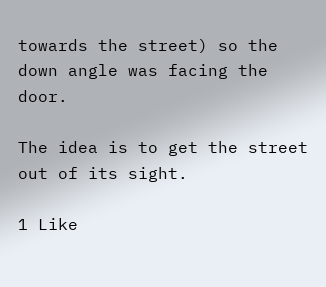towards the street) so the down angle was facing the door.

The idea is to get the street out of its sight.

1 Like